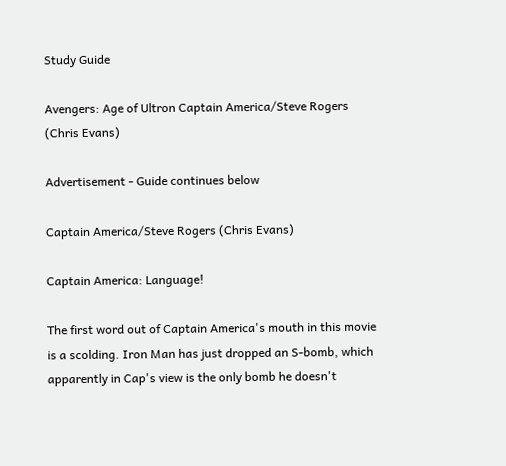Study Guide

Avengers: Age of Ultron Captain America/Steve Rogers (Chris Evans)

Advertisement - Guide continues below

Captain America/Steve Rogers (Chris Evans)

Captain America: Language!

The first word out of Captain America's mouth in this movie is a scolding. Iron Man has just dropped an S-bomb, which apparently in Cap's view is the only bomb he doesn't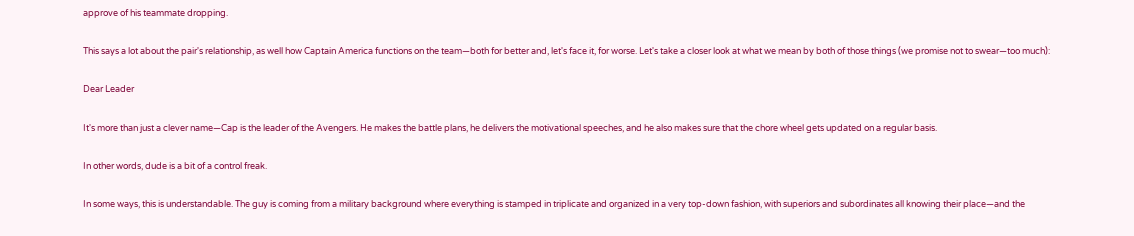approve of his teammate dropping.

This says a lot about the pair's relationship, as well how Captain America functions on the team—both for better and, let's face it, for worse. Let's take a closer look at what we mean by both of those things (we promise not to swear—too much):

Dear Leader

It's more than just a clever name—Cap is the leader of the Avengers. He makes the battle plans, he delivers the motivational speeches, and he also makes sure that the chore wheel gets updated on a regular basis.

In other words, dude is a bit of a control freak.

In some ways, this is understandable. The guy is coming from a military background where everything is stamped in triplicate and organized in a very top-down fashion, with superiors and subordinates all knowing their place—and the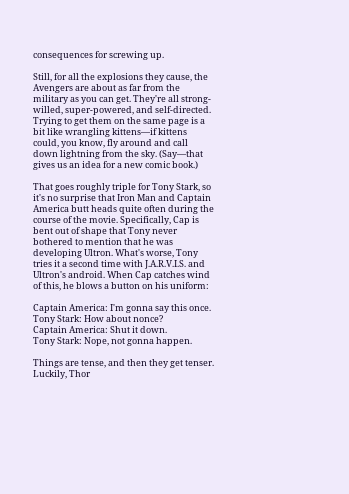consequences for screwing up.

Still, for all the explosions they cause, the Avengers are about as far from the military as you can get. They're all strong-willed, super-powered, and self-directed. Trying to get them on the same page is a bit like wrangling kittens—if kittens could, you know, fly around and call down lightning from the sky. (Say—that gives us an idea for a new comic book.)

That goes roughly triple for Tony Stark, so it's no surprise that Iron Man and Captain America butt heads quite often during the course of the movie. Specifically, Cap is bent out of shape that Tony never bothered to mention that he was developing Ultron. What's worse, Tony tries it a second time with J.A.R.V.I.S. and Ultron's android. When Cap catches wind of this, he blows a button on his uniform:

Captain America: I'm gonna say this once.
Tony Stark: How about nonce?
Captain America: Shut it down.
Tony Stark: Nope, not gonna happen.

Things are tense, and then they get tenser. Luckily, Thor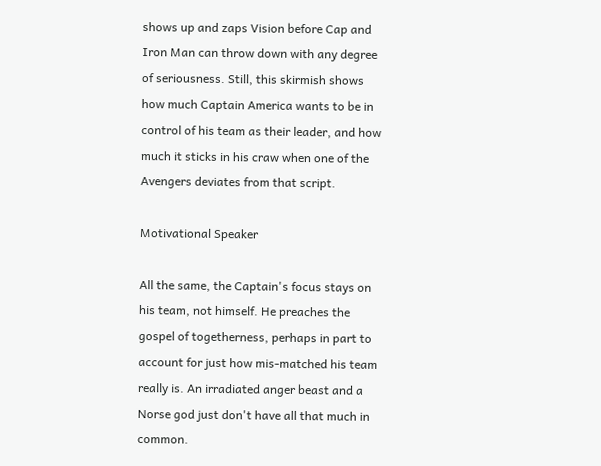shows up and zaps Vision before Cap and Iron Man can throw down with any degree of seriousness. Still, this skirmish shows how much Captain America wants to be in control of his team as their leader, and how much it sticks in his craw when one of the Avengers deviates from that script.

Motivational Speaker

All the same, the Captain's focus stays on his team, not himself. He preaches the gospel of togetherness, perhaps in part to account for just how mis-matched his team really is. An irradiated anger beast and a Norse god just don't have all that much in common.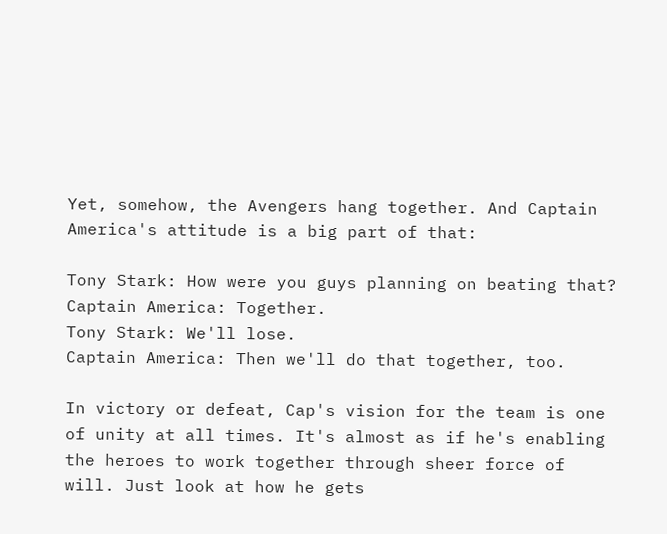Yet, somehow, the Avengers hang together. And Captain America's attitude is a big part of that:

Tony Stark: How were you guys planning on beating that?
Captain America: Together.
Tony Stark: We'll lose.
Captain America: Then we'll do that together, too.

In victory or defeat, Cap's vision for the team is one of unity at all times. It's almost as if he's enabling the heroes to work together through sheer force of will. Just look at how he gets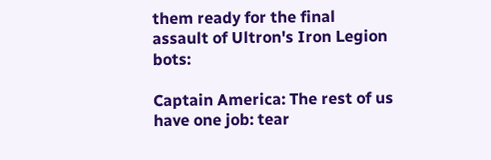them ready for the final assault of Ultron's Iron Legion bots:

Captain America: The rest of us have one job: tear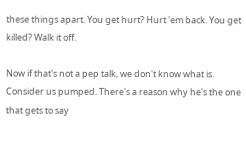these things apart. You get hurt? Hurt 'em back. You get killed? Walk it off.

Now if that's not a pep talk, we don't know what is. Consider us pumped. There's a reason why he's the one that gets to say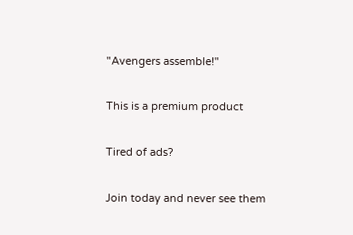"Avengers assemble!"

This is a premium product

Tired of ads?

Join today and never see them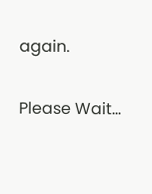again.

Please Wait...